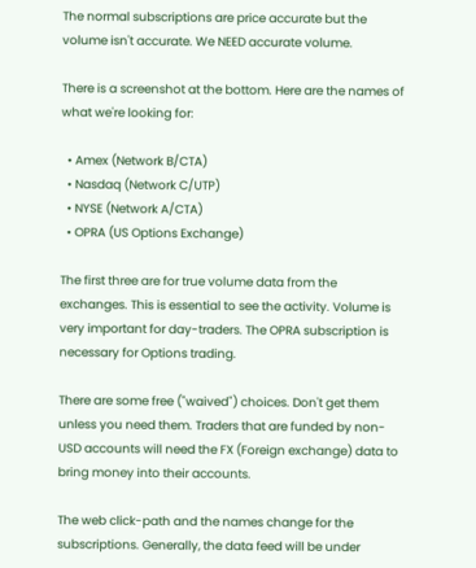The normal subscriptions are price accurate but the volume isn't accurate. We NEED accurate volume.

There is a screenshot at the bottom. Here are the names of what we're looking for:

  • Amex (Network B/CTA)
  • Nasdaq (Network C/UTP)
  • NYSE (Network A/CTA)
  • OPRA (US Options Exchange)

The first three are for true volume data from the exchanges. This is essential to see the activity. Volume is very important for day-traders. The OPRA subscription is necessary for Options trading.

There are some free ("waived") choices. Don't get them unless you need them. Traders that are funded by non-USD accounts will need the FX (Foreign exchange) data to bring money into their accounts.

The web click-path and the names change for the subscriptions. Generally, the data feed will be under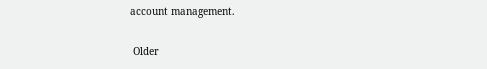account management.

 Older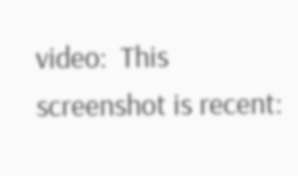video:  This screenshot is recent: